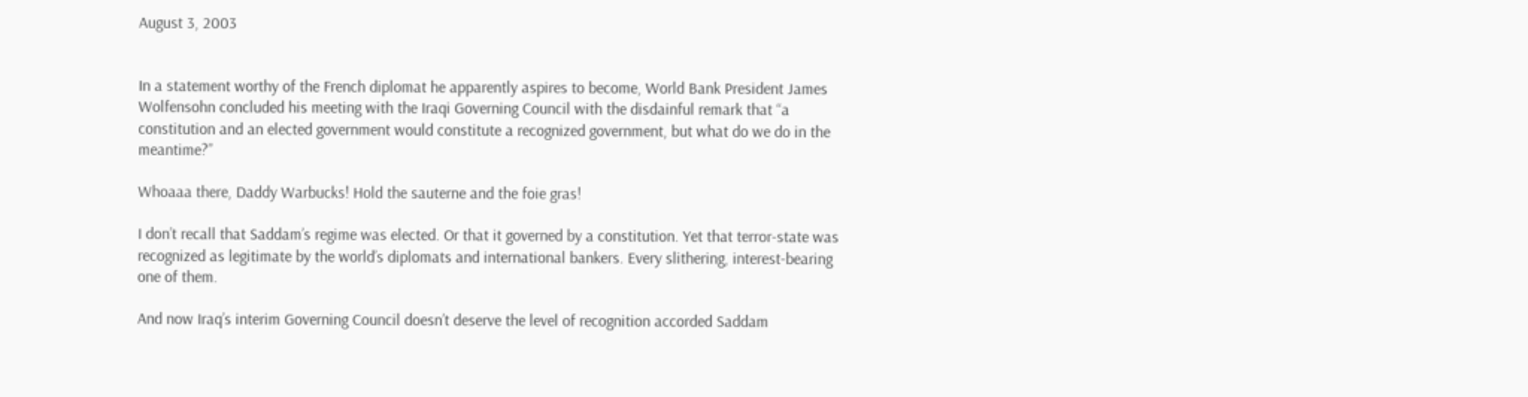August 3, 2003


In a statement worthy of the French diplomat he apparently aspires to become, World Bank President James Wolfensohn concluded his meeting with the Iraqi Governing Council with the disdainful remark that “a constitution and an elected government would constitute a recognized government, but what do we do in the meantime?”

Whoaaa there, Daddy Warbucks! Hold the sauterne and the foie gras!

I don’t recall that Saddam’s regime was elected. Or that it governed by a constitution. Yet that terror-state was recognized as legitimate by the world’s diplomats and international bankers. Every slithering, interest-bearing one of them.

And now Iraq’s interim Governing Council doesn’t deserve the level of recognition accorded Saddam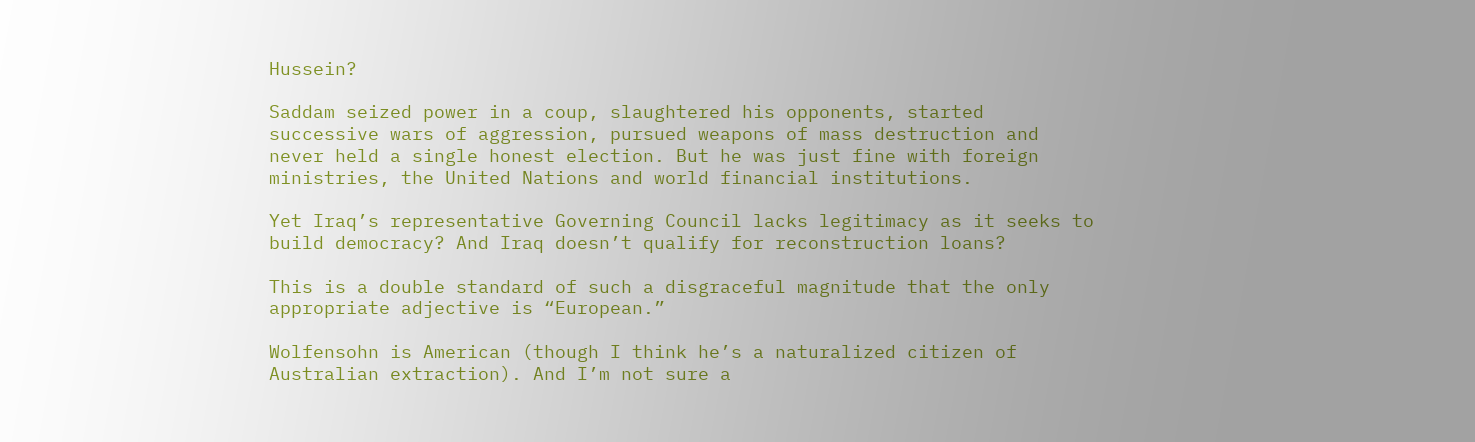Hussein?

Saddam seized power in a coup, slaughtered his opponents, started successive wars of aggression, pursued weapons of mass destruction and never held a single honest election. But he was just fine with foreign ministries, the United Nations and world financial institutions.

Yet Iraq’s representative Governing Council lacks legitimacy as it seeks to build democracy? And Iraq doesn’t qualify for reconstruction loans?

This is a double standard of such a disgraceful magnitude that the only appropriate adjective is “European.”

Wolfensohn is American (though I think he’s a naturalized citizen of Australian extraction). And I’m not sure a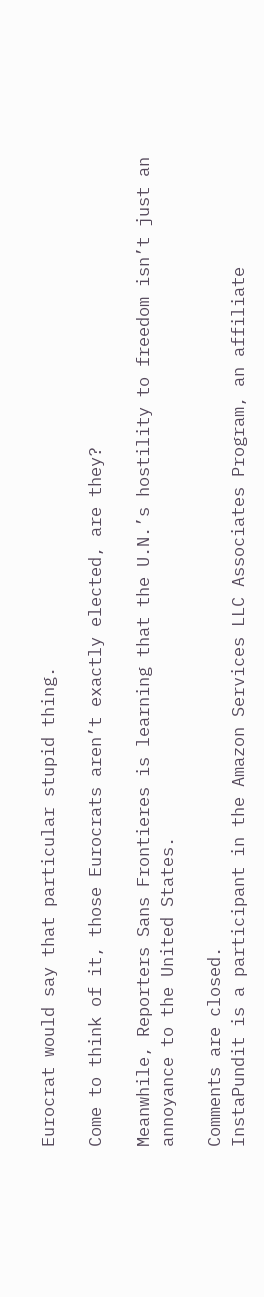Eurocrat would say that particular stupid thing.

Come to think of it, those Eurocrats aren’t exactly elected, are they?

Meanwhile, Reporters Sans Frontieres is learning that the U.N.’s hostility to freedom isn’t just an annoyance to the United States.

Comments are closed.
InstaPundit is a participant in the Amazon Services LLC Associates Program, an affiliate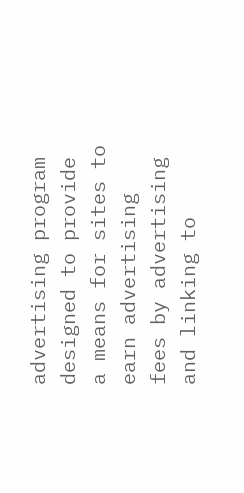advertising program designed to provide a means for sites to earn advertising fees by advertising and linking to